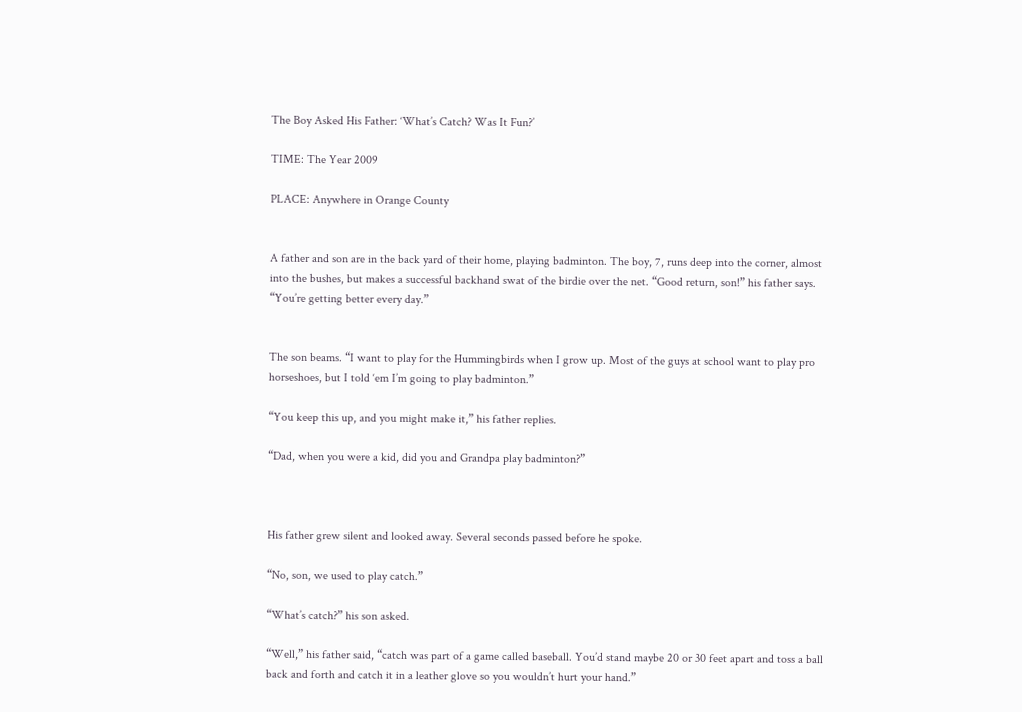The Boy Asked His Father: ‘What’s Catch? Was It Fun?’

TIME: The Year 2009

PLACE: Anywhere in Orange County


A father and son are in the back yard of their home, playing badminton. The boy, 7, runs deep into the corner, almost into the bushes, but makes a successful backhand swat of the birdie over the net. “Good return, son!” his father says. “You’re getting better every day.”


The son beams. “I want to play for the Hummingbirds when I grow up. Most of the guys at school want to play pro horseshoes, but I told ‘em I’m going to play badminton.”

“You keep this up, and you might make it,” his father replies.

“Dad, when you were a kid, did you and Grandpa play badminton?”



His father grew silent and looked away. Several seconds passed before he spoke.

“No, son, we used to play catch.”

“What’s catch?” his son asked.

“Well,” his father said, “catch was part of a game called baseball. You’d stand maybe 20 or 30 feet apart and toss a ball back and forth and catch it in a leather glove so you wouldn’t hurt your hand.”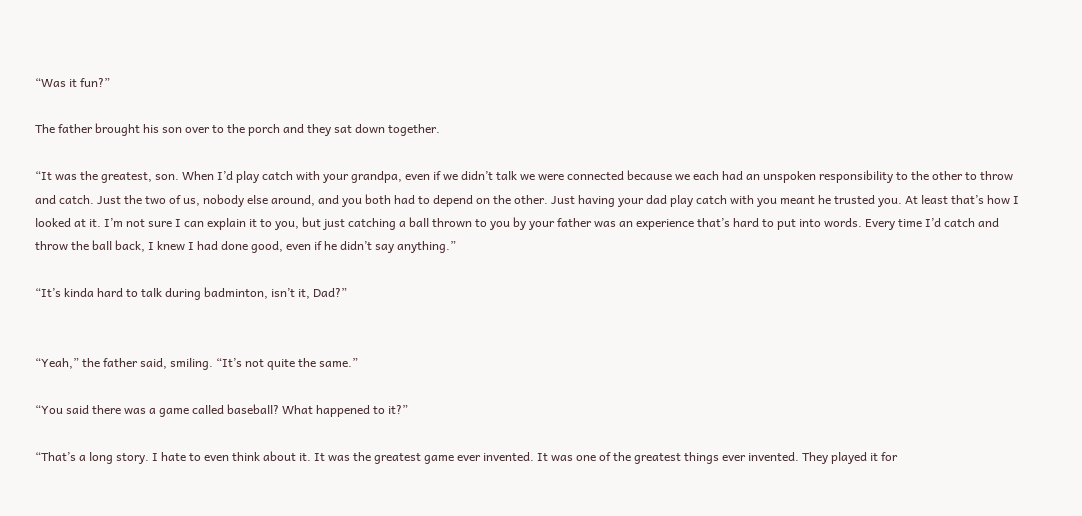“Was it fun?”

The father brought his son over to the porch and they sat down together.

“It was the greatest, son. When I’d play catch with your grandpa, even if we didn’t talk we were connected because we each had an unspoken responsibility to the other to throw and catch. Just the two of us, nobody else around, and you both had to depend on the other. Just having your dad play catch with you meant he trusted you. At least that’s how I looked at it. I’m not sure I can explain it to you, but just catching a ball thrown to you by your father was an experience that’s hard to put into words. Every time I’d catch and throw the ball back, I knew I had done good, even if he didn’t say anything.”

“It’s kinda hard to talk during badminton, isn’t it, Dad?”


“Yeah,” the father said, smiling. “It’s not quite the same.”

“You said there was a game called baseball? What happened to it?”

“That’s a long story. I hate to even think about it. It was the greatest game ever invented. It was one of the greatest things ever invented. They played it for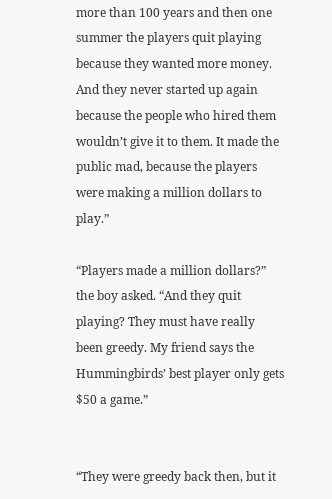more than 100 years and then one summer the players quit playing because they wanted more money. And they never started up again because the people who hired them wouldn’t give it to them. It made the public mad, because the players were making a million dollars to play.”

“Players made a million dollars?” the boy asked. “And they quit playing? They must have really been greedy. My friend says the Hummingbirds’ best player only gets $50 a game.”


“They were greedy back then, but it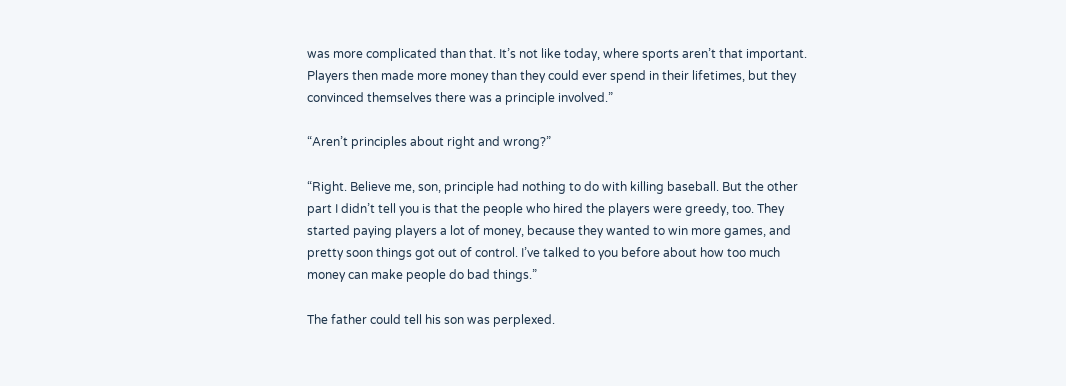was more complicated than that. It’s not like today, where sports aren’t that important. Players then made more money than they could ever spend in their lifetimes, but they convinced themselves there was a principle involved.”

“Aren’t principles about right and wrong?”

“Right. Believe me, son, principle had nothing to do with killing baseball. But the other part I didn’t tell you is that the people who hired the players were greedy, too. They started paying players a lot of money, because they wanted to win more games, and pretty soon things got out of control. I’ve talked to you before about how too much money can make people do bad things.”

The father could tell his son was perplexed.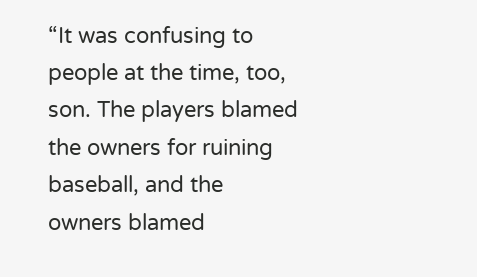“It was confusing to people at the time, too, son. The players blamed the owners for ruining baseball, and the owners blamed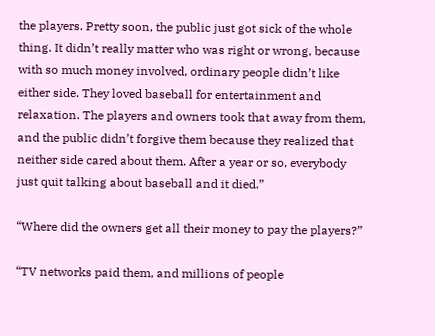the players. Pretty soon, the public just got sick of the whole thing. It didn’t really matter who was right or wrong, because with so much money involved, ordinary people didn’t like either side. They loved baseball for entertainment and relaxation. The players and owners took that away from them, and the public didn’t forgive them because they realized that neither side cared about them. After a year or so, everybody just quit talking about baseball and it died.”

“Where did the owners get all their money to pay the players?”

“TV networks paid them, and millions of people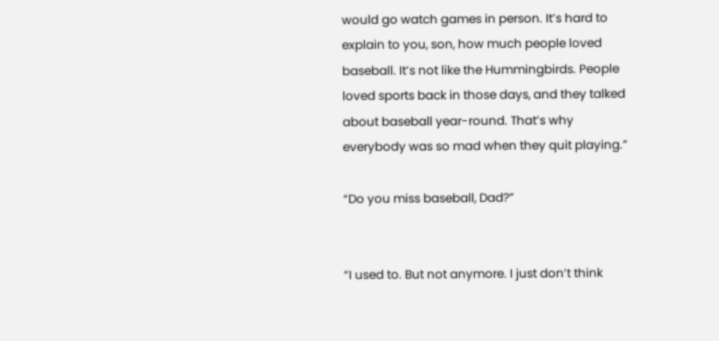would go watch games in person. It’s hard to explain to you, son, how much people loved baseball. It’s not like the Hummingbirds. People loved sports back in those days, and they talked about baseball year-round. That’s why everybody was so mad when they quit playing.”

“Do you miss baseball, Dad?”


“I used to. But not anymore. I just don’t think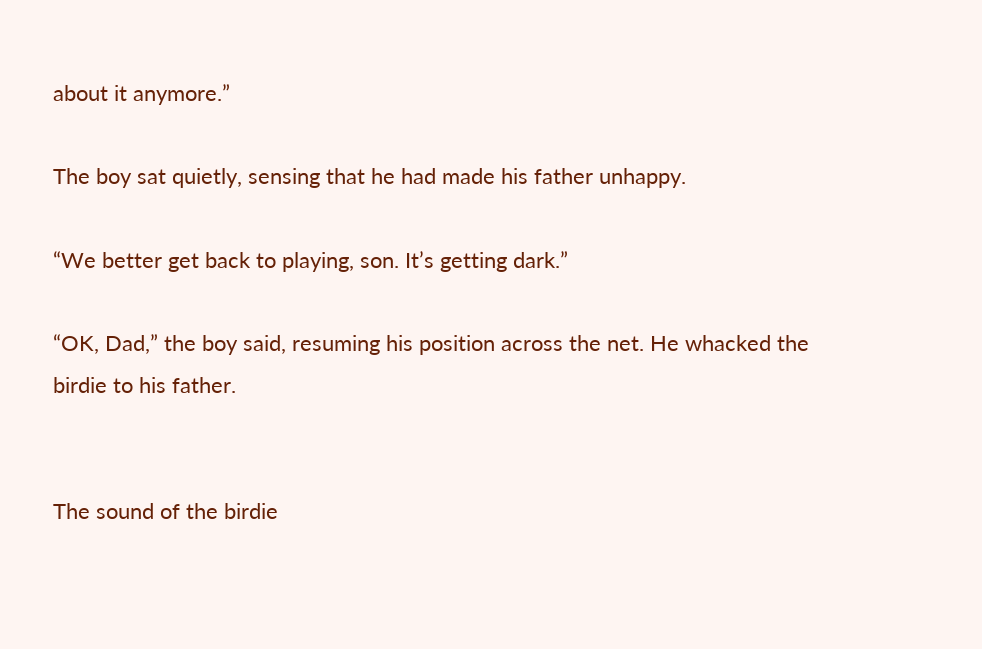about it anymore.”

The boy sat quietly, sensing that he had made his father unhappy.

“We better get back to playing, son. It’s getting dark.”

“OK, Dad,” the boy said, resuming his position across the net. He whacked the birdie to his father.


The sound of the birdie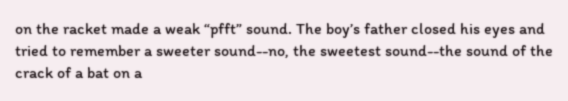on the racket made a weak “pfft” sound. The boy’s father closed his eyes and tried to remember a sweeter sound--no, the sweetest sound--the sound of the crack of a bat on a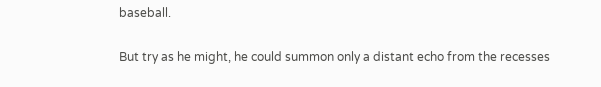baseball.

But try as he might, he could summon only a distant echo from the recesses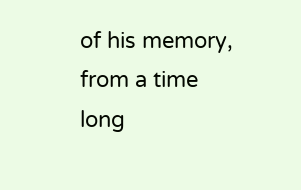of his memory, from a time long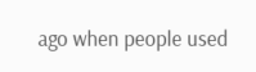ago when people used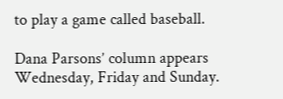to play a game called baseball.

Dana Parsons’ column appears Wednesday, Friday and Sunday.